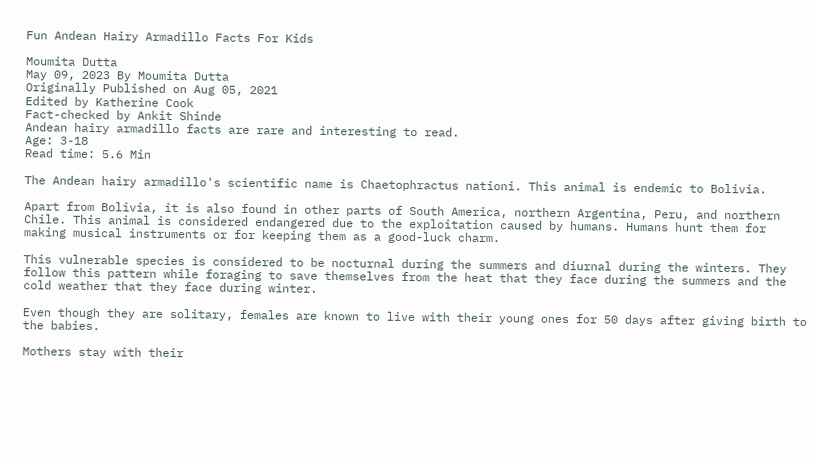Fun Andean Hairy Armadillo Facts For Kids

Moumita Dutta
May 09, 2023 By Moumita Dutta
Originally Published on Aug 05, 2021
Edited by Katherine Cook
Fact-checked by Ankit Shinde
Andean hairy armadillo facts are rare and interesting to read.
Age: 3-18
Read time: 5.6 Min

The Andean hairy armadillo's scientific name is Chaetophractus nationi. This animal is endemic to Bolivia.

Apart from Bolivia, it is also found in other parts of South America, northern Argentina, Peru, and northern Chile. This animal is considered endangered due to the exploitation caused by humans. Humans hunt them for making musical instruments or for keeping them as a good-luck charm.

This vulnerable species is considered to be nocturnal during the summers and diurnal during the winters. They follow this pattern while foraging to save themselves from the heat that they face during the summers and the cold weather that they face during winter.

Even though they are solitary, females are known to live with their young ones for 50 days after giving birth to the babies.

Mothers stay with their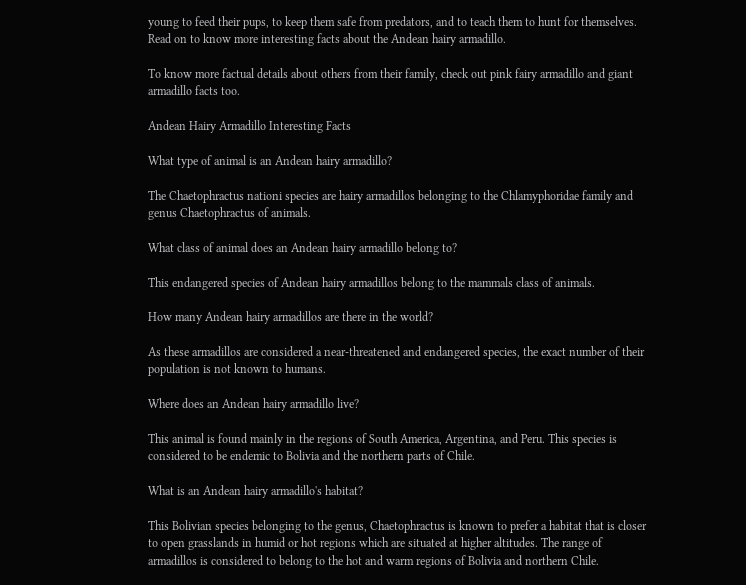young to feed their pups, to keep them safe from predators, and to teach them to hunt for themselves. Read on to know more interesting facts about the Andean hairy armadillo.

To know more factual details about others from their family, check out pink fairy armadillo and giant armadillo facts too.

Andean Hairy Armadillo Interesting Facts

What type of animal is an Andean hairy armadillo?

The Chaetophractus nationi species are hairy armadillos belonging to the Chlamyphoridae family and genus Chaetophractus of animals.

What class of animal does an Andean hairy armadillo belong to?

This endangered species of Andean hairy armadillos belong to the mammals class of animals.

How many Andean hairy armadillos are there in the world?

As these armadillos are considered a near-threatened and endangered species, the exact number of their population is not known to humans.

Where does an Andean hairy armadillo live?

This animal is found mainly in the regions of South America, Argentina, and Peru. This species is considered to be endemic to Bolivia and the northern parts of Chile.

What is an Andean hairy armadillo's habitat?

This Bolivian species belonging to the genus, Chaetophractus is known to prefer a habitat that is closer to open grasslands in humid or hot regions which are situated at higher altitudes. The range of armadillos is considered to belong to the hot and warm regions of Bolivia and northern Chile.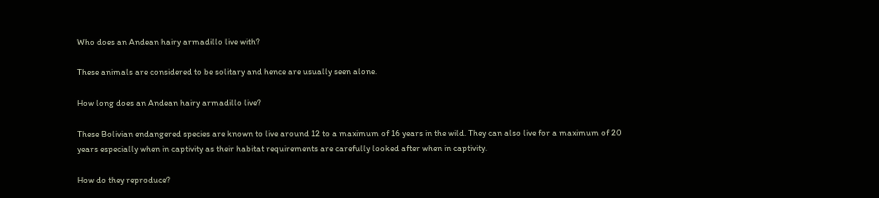Who does an Andean hairy armadillo live with?

These animals are considered to be solitary and hence are usually seen alone.

How long does an Andean hairy armadillo live?

These Bolivian endangered species are known to live around 12 to a maximum of 16 years in the wild. They can also live for a maximum of 20 years especially when in captivity as their habitat requirements are carefully looked after when in captivity.

How do they reproduce?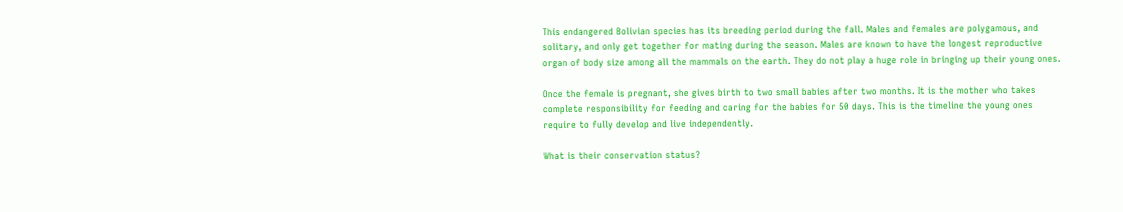This endangered Bolivian species has its breeding period during the fall. Males and females are polygamous, and solitary, and only get together for mating during the season. Males are known to have the longest reproductive organ of body size among all the mammals on the earth. They do not play a huge role in bringing up their young ones.

Once the female is pregnant, she gives birth to two small babies after two months. It is the mother who takes complete responsibility for feeding and caring for the babies for 50 days. This is the timeline the young ones require to fully develop and live independently.

What is their conservation status?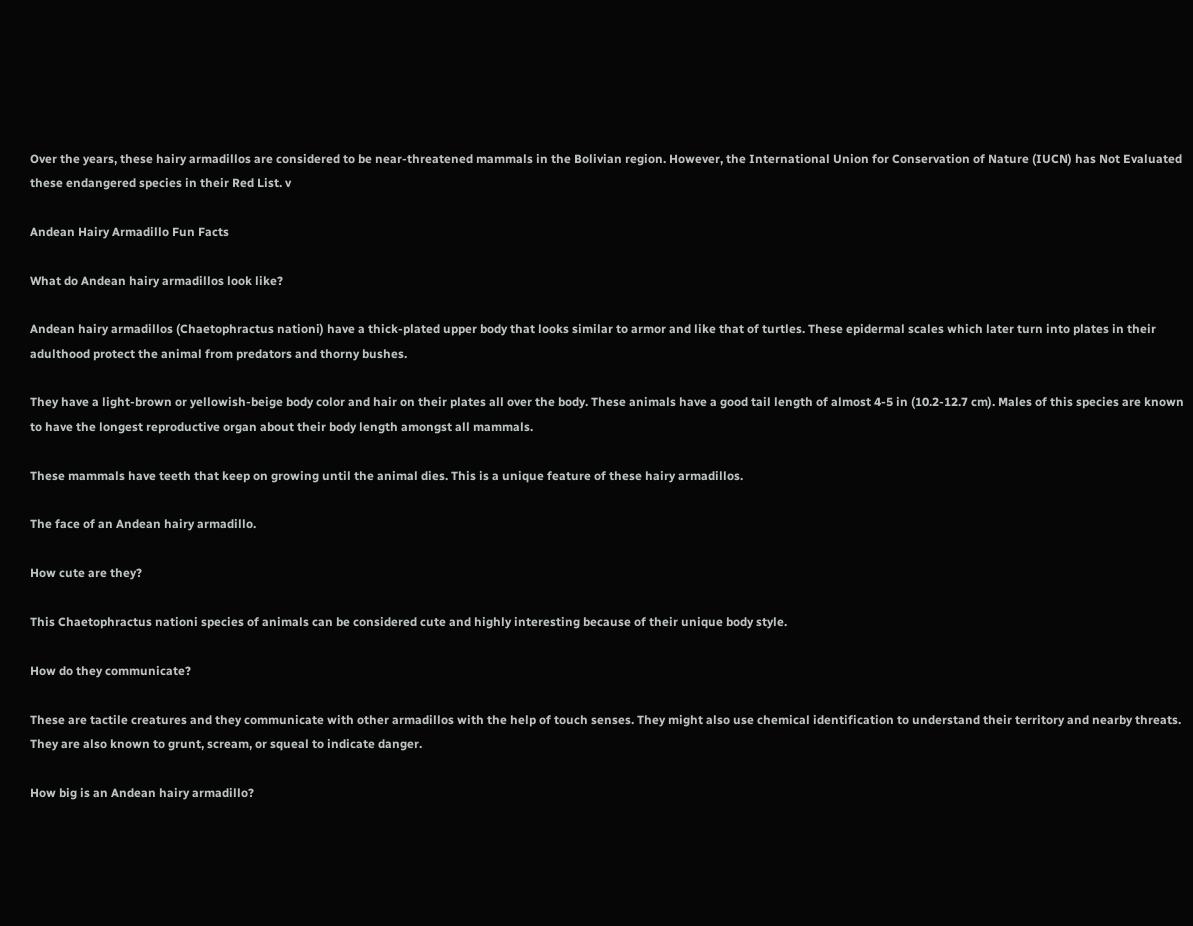Over the years, these hairy armadillos are considered to be near-threatened mammals in the Bolivian region. However, the International Union for Conservation of Nature (IUCN) has Not Evaluated these endangered species in their Red List. v

Andean Hairy Armadillo Fun Facts

What do Andean hairy armadillos look like?

Andean hairy armadillos (Chaetophractus nationi) have a thick-plated upper body that looks similar to armor and like that of turtles. These epidermal scales which later turn into plates in their adulthood protect the animal from predators and thorny bushes.

They have a light-brown or yellowish-beige body color and hair on their plates all over the body. These animals have a good tail length of almost 4-5 in (10.2-12.7 cm). Males of this species are known to have the longest reproductive organ about their body length amongst all mammals.

These mammals have teeth that keep on growing until the animal dies. This is a unique feature of these hairy armadillos.

The face of an Andean hairy armadillo.

How cute are they?

This Chaetophractus nationi species of animals can be considered cute and highly interesting because of their unique body style.

How do they communicate?

These are tactile creatures and they communicate with other armadillos with the help of touch senses. They might also use chemical identification to understand their territory and nearby threats. They are also known to grunt, scream, or squeal to indicate danger.

How big is an Andean hairy armadillo?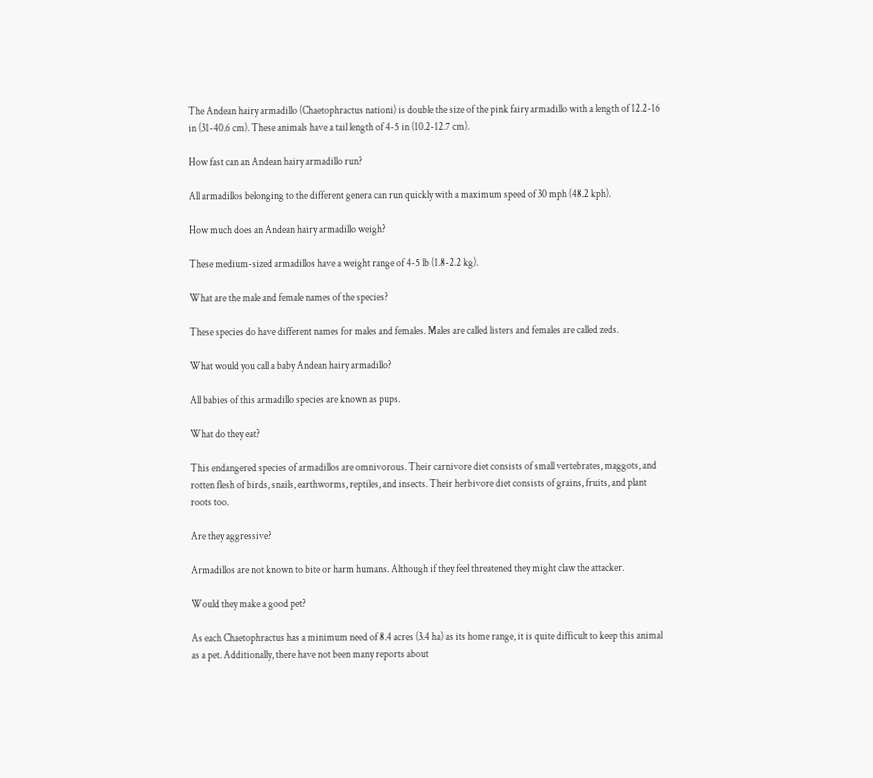The Andean hairy armadillo (Chaetophractus nationi) is double the size of the pink fairy armadillo with a length of 12.2-16 in (31-40.6 cm). These animals have a tail length of 4-5 in (10.2-12.7 cm).

How fast can an Andean hairy armadillo run?

All armadillos belonging to the different genera can run quickly with a maximum speed of 30 mph (48.2 kph).

How much does an Andean hairy armadillo weigh?

These medium-sized armadillos have a weight range of 4-5 lb (1.8-2.2 kg).

What are the male and female names of the species?

These species do have different names for males and females. Males are called listers and females are called zeds.

What would you call a baby Andean hairy armadillo?

All babies of this armadillo species are known as pups.

What do they eat?

This endangered species of armadillos are omnivorous. Their carnivore diet consists of small vertebrates, maggots, and rotten flesh of birds, snails, earthworms, reptiles, and insects. Their herbivore diet consists of grains, fruits, and plant roots too.

Are they aggressive?

Armadillos are not known to bite or harm humans. Although if they feel threatened they might claw the attacker.

Would they make a good pet?

As each Chaetophractus has a minimum need of 8.4 acres (3.4 ha) as its home range, it is quite difficult to keep this animal as a pet. Additionally, there have not been many reports about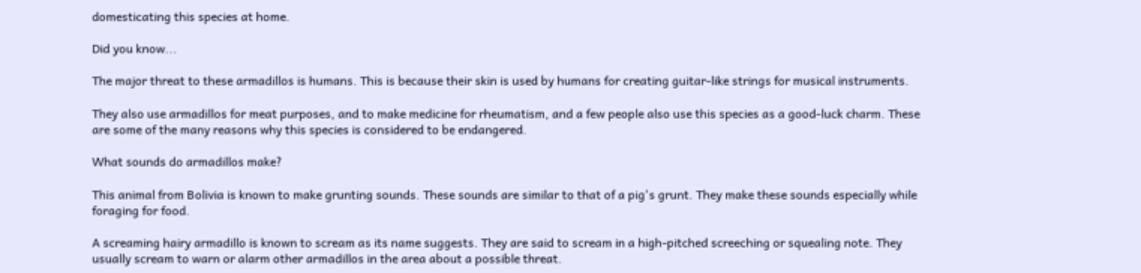domesticating this species at home.

Did you know...

The major threat to these armadillos is humans. This is because their skin is used by humans for creating guitar-like strings for musical instruments.

They also use armadillos for meat purposes, and to make medicine for rheumatism, and a few people also use this species as a good-luck charm. These are some of the many reasons why this species is considered to be endangered.

What sounds do armadillos make?

This animal from Bolivia is known to make grunting sounds. These sounds are similar to that of a pig's grunt. They make these sounds especially while foraging for food.

A screaming hairy armadillo is known to scream as its name suggests. They are said to scream in a high-pitched screeching or squealing note. They usually scream to warn or alarm other armadillos in the area about a possible threat.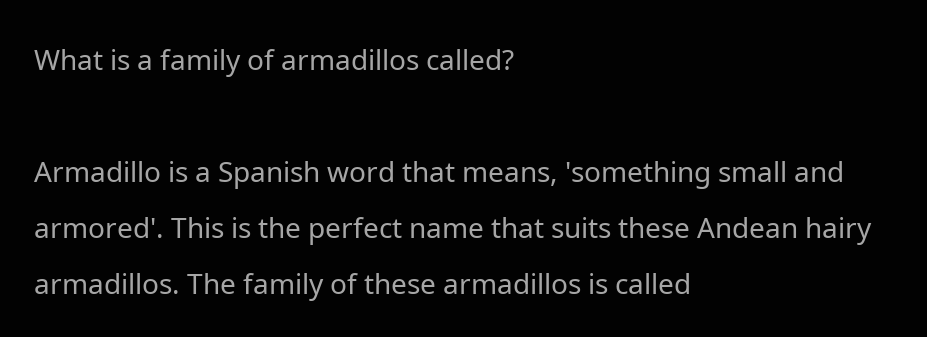What is a family of armadillos called?

Armadillo is a Spanish word that means, 'something small and armored'. This is the perfect name that suits these Andean hairy armadillos. The family of these armadillos is called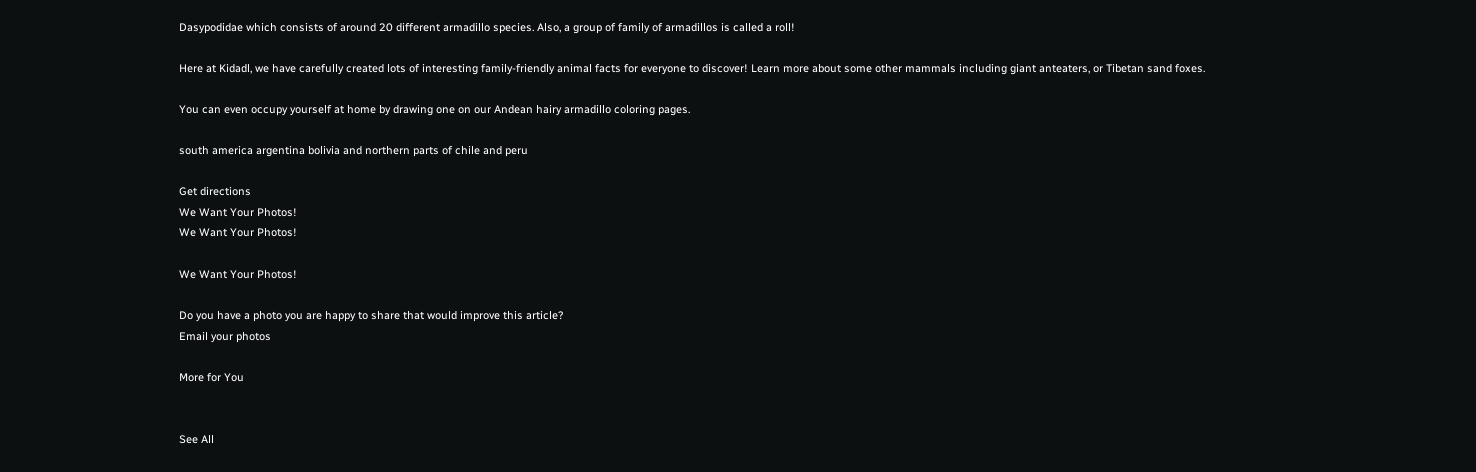Dasypodidae which consists of around 20 different armadillo species. Also, a group of family of armadillos is called a roll!

Here at Kidadl, we have carefully created lots of interesting family-friendly animal facts for everyone to discover! Learn more about some other mammals including giant anteaters, or Tibetan sand foxes.

You can even occupy yourself at home by drawing one on our Andean hairy armadillo coloring pages.

south america argentina bolivia and northern parts of chile and peru

Get directions
We Want Your Photos!
We Want Your Photos!

We Want Your Photos!

Do you have a photo you are happy to share that would improve this article?
Email your photos

More for You


See All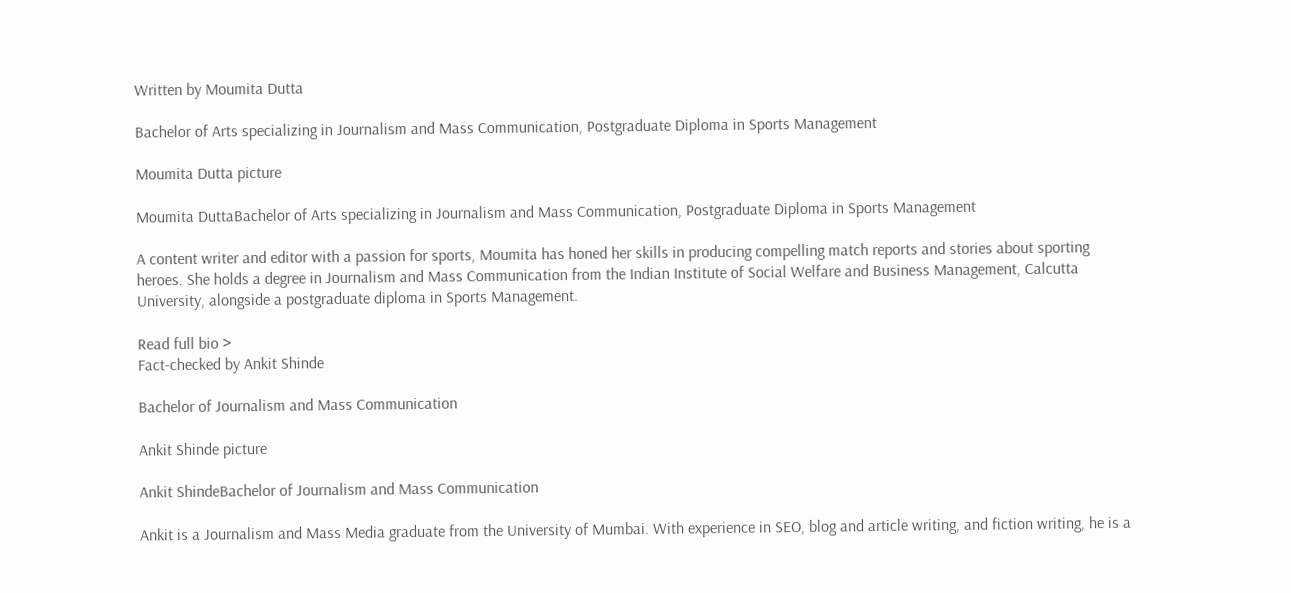Written by Moumita Dutta

Bachelor of Arts specializing in Journalism and Mass Communication, Postgraduate Diploma in Sports Management

Moumita Dutta picture

Moumita DuttaBachelor of Arts specializing in Journalism and Mass Communication, Postgraduate Diploma in Sports Management

A content writer and editor with a passion for sports, Moumita has honed her skills in producing compelling match reports and stories about sporting heroes. She holds a degree in Journalism and Mass Communication from the Indian Institute of Social Welfare and Business Management, Calcutta University, alongside a postgraduate diploma in Sports Management.

Read full bio >
Fact-checked by Ankit Shinde

Bachelor of Journalism and Mass Communication

Ankit Shinde picture

Ankit ShindeBachelor of Journalism and Mass Communication

Ankit is a Journalism and Mass Media graduate from the University of Mumbai. With experience in SEO, blog and article writing, and fiction writing, he is a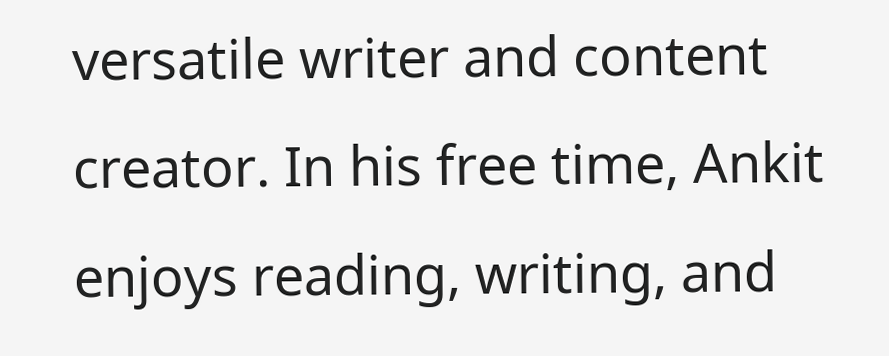versatile writer and content creator. In his free time, Ankit enjoys reading, writing, and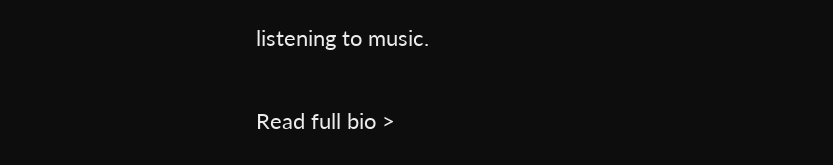listening to music.

Read full bio >